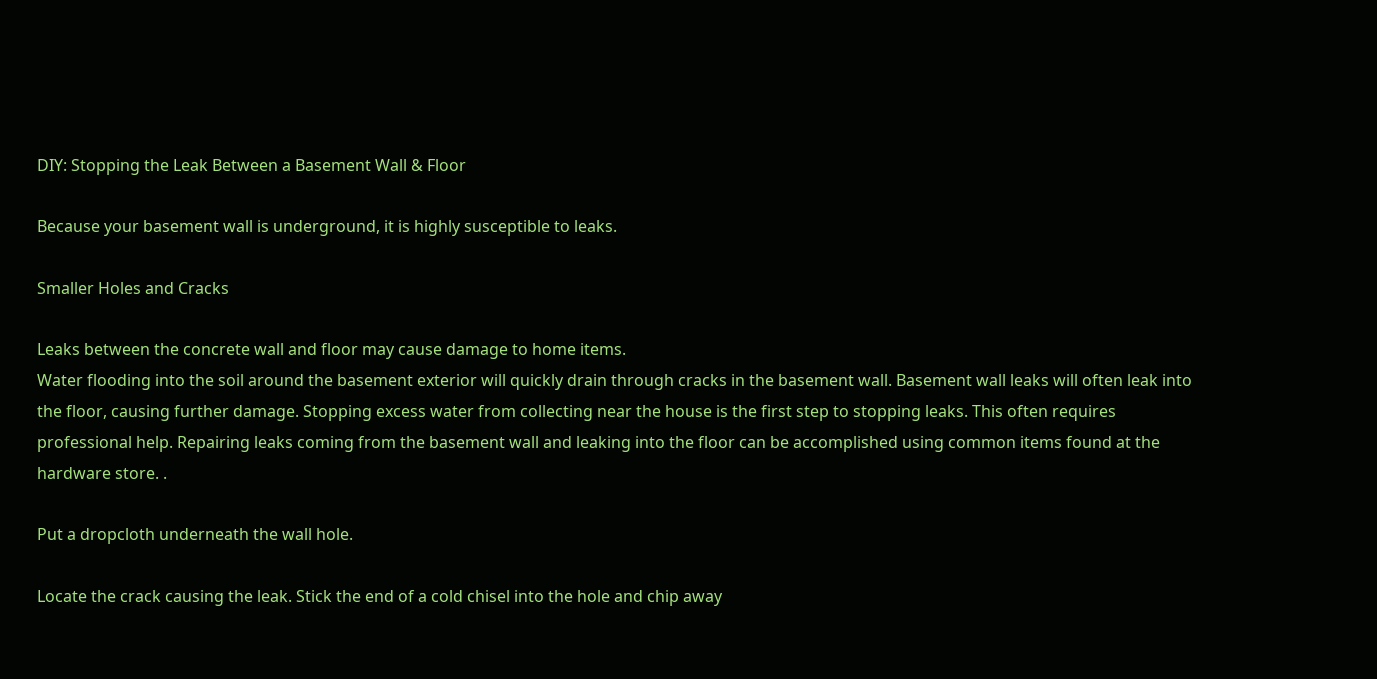DIY: Stopping the Leak Between a Basement Wall & Floor

Because your basement wall is underground, it is highly susceptible to leaks.

Smaller Holes and Cracks

Leaks between the concrete wall and floor may cause damage to home items.
Water flooding into the soil around the basement exterior will quickly drain through cracks in the basement wall. Basement wall leaks will often leak into the floor, causing further damage. Stopping excess water from collecting near the house is the first step to stopping leaks. This often requires professional help. Repairing leaks coming from the basement wall and leaking into the floor can be accomplished using common items found at the hardware store. .

Put a dropcloth underneath the wall hole.

Locate the crack causing the leak. Stick the end of a cold chisel into the hole and chip away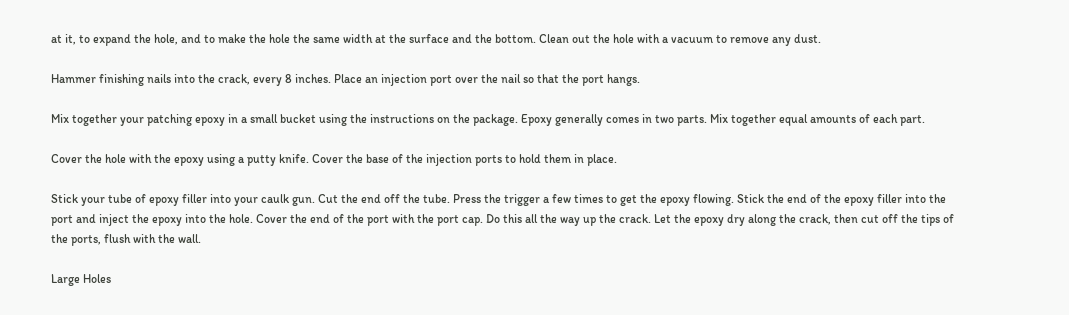at it, to expand the hole, and to make the hole the same width at the surface and the bottom. Clean out the hole with a vacuum to remove any dust.

Hammer finishing nails into the crack, every 8 inches. Place an injection port over the nail so that the port hangs.

Mix together your patching epoxy in a small bucket using the instructions on the package. Epoxy generally comes in two parts. Mix together equal amounts of each part.

Cover the hole with the epoxy using a putty knife. Cover the base of the injection ports to hold them in place.

Stick your tube of epoxy filler into your caulk gun. Cut the end off the tube. Press the trigger a few times to get the epoxy flowing. Stick the end of the epoxy filler into the port and inject the epoxy into the hole. Cover the end of the port with the port cap. Do this all the way up the crack. Let the epoxy dry along the crack, then cut off the tips of the ports, flush with the wall.

Large Holes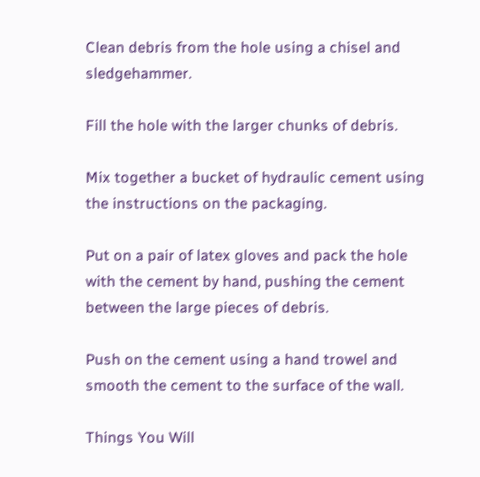Clean debris from the hole using a chisel and sledgehammer.

Fill the hole with the larger chunks of debris.

Mix together a bucket of hydraulic cement using the instructions on the packaging.

Put on a pair of latex gloves and pack the hole with the cement by hand, pushing the cement between the large pieces of debris.

Push on the cement using a hand trowel and smooth the cement to the surface of the wall.

Things You Will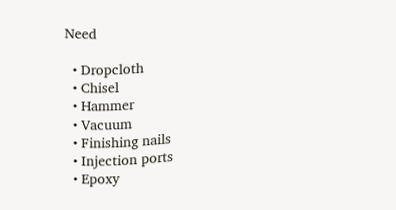Need

  • Dropcloth
  • Chisel
  • Hammer
  • Vacuum
  • Finishing nails
  • Injection ports
  • Epoxy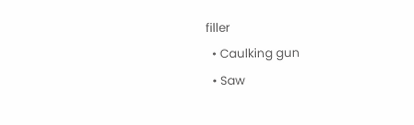filler
  • Caulking gun
  • Saw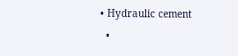• Hydraulic cement
  •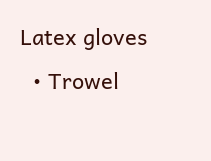Latex gloves
  • Trowel